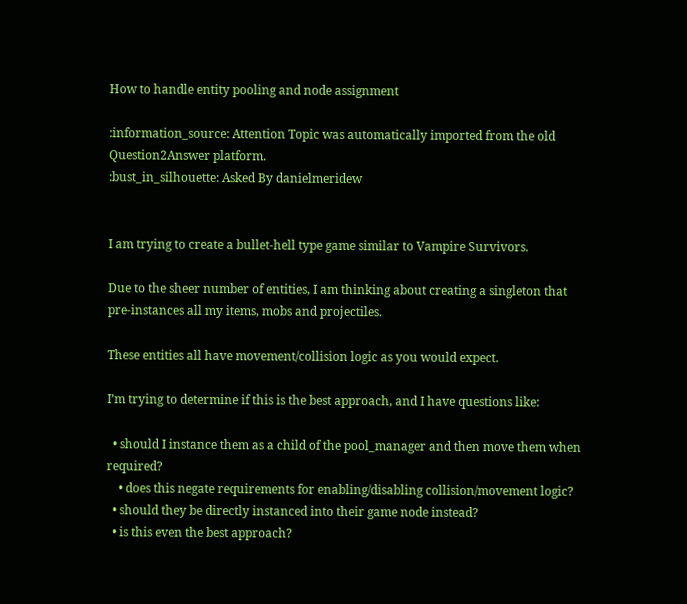How to handle entity pooling and node assignment

:information_source: Attention Topic was automatically imported from the old Question2Answer platform.
:bust_in_silhouette: Asked By danielmeridew


I am trying to create a bullet-hell type game similar to Vampire Survivors.

Due to the sheer number of entities, I am thinking about creating a singleton that pre-instances all my items, mobs and projectiles.

These entities all have movement/collision logic as you would expect.

I’m trying to determine if this is the best approach, and I have questions like:

  • should I instance them as a child of the pool_manager and then move them when required?
    • does this negate requirements for enabling/disabling collision/movement logic?
  • should they be directly instanced into their game node instead?
  • is this even the best approach?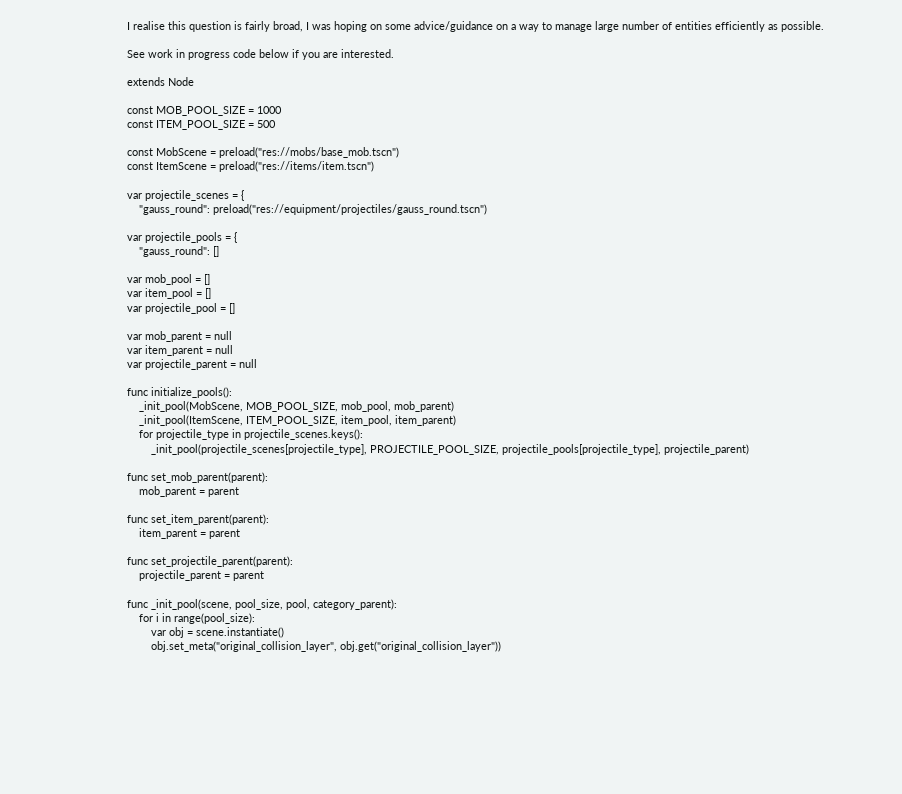I realise this question is fairly broad, I was hoping on some advice/guidance on a way to manage large number of entities efficiently as possible.

See work in progress code below if you are interested.

extends Node

const MOB_POOL_SIZE = 1000
const ITEM_POOL_SIZE = 500

const MobScene = preload("res://mobs/base_mob.tscn")
const ItemScene = preload("res://items/item.tscn")

var projectile_scenes = {
    "gauss_round": preload("res://equipment/projectiles/gauss_round.tscn")

var projectile_pools = {
    "gauss_round": []

var mob_pool = []
var item_pool = []
var projectile_pool = []

var mob_parent = null
var item_parent = null
var projectile_parent = null

func initialize_pools():
    _init_pool(MobScene, MOB_POOL_SIZE, mob_pool, mob_parent)
    _init_pool(ItemScene, ITEM_POOL_SIZE, item_pool, item_parent)
    for projectile_type in projectile_scenes.keys():
        _init_pool(projectile_scenes[projectile_type], PROJECTILE_POOL_SIZE, projectile_pools[projectile_type], projectile_parent)

func set_mob_parent(parent):
    mob_parent = parent

func set_item_parent(parent):
    item_parent = parent

func set_projectile_parent(parent):
    projectile_parent = parent

func _init_pool(scene, pool_size, pool, category_parent):
    for i in range(pool_size):
        var obj = scene.instantiate()
        obj.set_meta("original_collision_layer", obj.get("original_collision_layer"))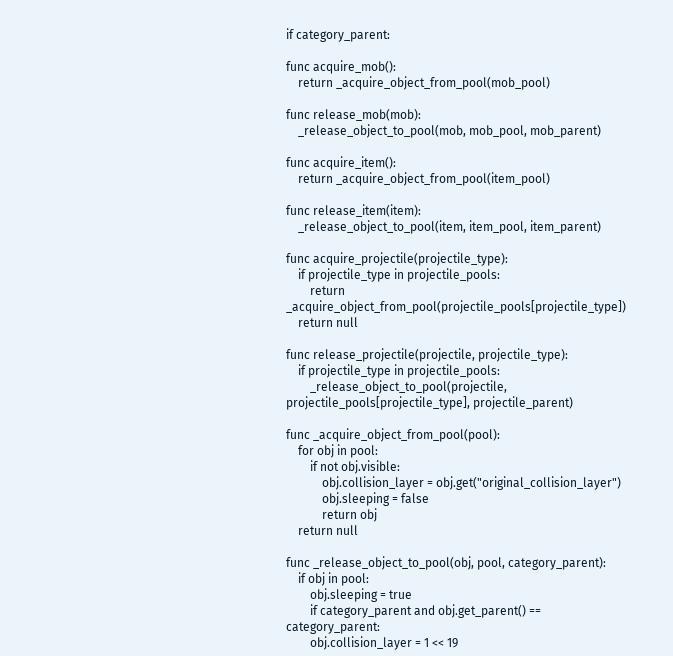if category_parent:

func acquire_mob():
    return _acquire_object_from_pool(mob_pool)

func release_mob(mob):
    _release_object_to_pool(mob, mob_pool, mob_parent)

func acquire_item():
    return _acquire_object_from_pool(item_pool)

func release_item(item):
    _release_object_to_pool(item, item_pool, item_parent)

func acquire_projectile(projectile_type):
    if projectile_type in projectile_pools:
        return _acquire_object_from_pool(projectile_pools[projectile_type])
    return null

func release_projectile(projectile, projectile_type):
    if projectile_type in projectile_pools:
        _release_object_to_pool(projectile, projectile_pools[projectile_type], projectile_parent)

func _acquire_object_from_pool(pool):
    for obj in pool:
        if not obj.visible:
            obj.collision_layer = obj.get("original_collision_layer")
            obj.sleeping = false
            return obj
    return null

func _release_object_to_pool(obj, pool, category_parent):
    if obj in pool:
        obj.sleeping = true
        if category_parent and obj.get_parent() == category_parent:
        obj.collision_layer = 1 << 19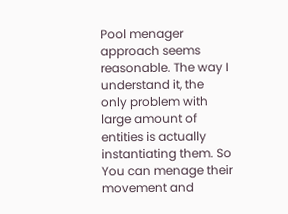Pool menager approach seems reasonable. The way I understand it, the only problem with large amount of entities is actually instantiating them. So You can menage their movement and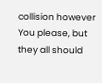collision however You please, but they all should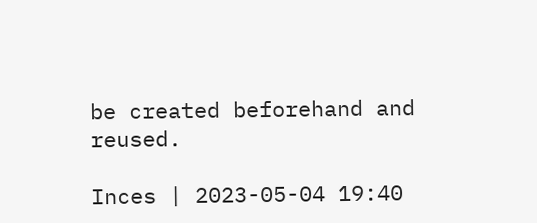be created beforehand and reused.

Inces | 2023-05-04 19:40